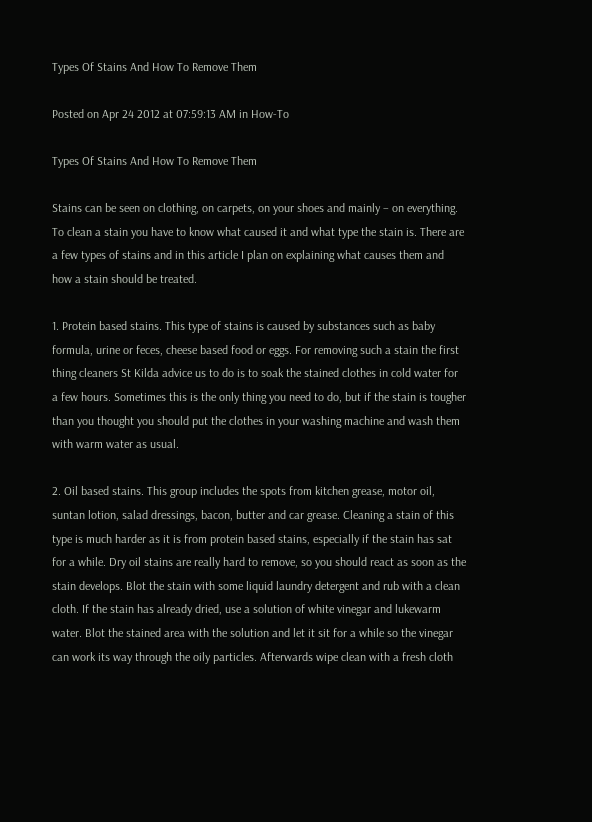Types Of Stains And How To Remove Them

Posted on Apr 24 2012 at 07:59:13 AM in How-To

Types Of Stains And How To Remove Them

Stains can be seen on clothing, on carpets, on your shoes and mainly – on everything. To clean a stain you have to know what caused it and what type the stain is. There are a few types of stains and in this article I plan on explaining what causes them and how a stain should be treated.

1. Protein based stains. This type of stains is caused by substances such as baby formula, urine or feces, cheese based food or eggs. For removing such a stain the first thing cleaners St Kilda advice us to do is to soak the stained clothes in cold water for a few hours. Sometimes this is the only thing you need to do, but if the stain is tougher than you thought you should put the clothes in your washing machine and wash them with warm water as usual.

2. Oil based stains. This group includes the spots from kitchen grease, motor oil, suntan lotion, salad dressings, bacon, butter and car grease. Cleaning a stain of this type is much harder as it is from protein based stains, especially if the stain has sat for a while. Dry oil stains are really hard to remove, so you should react as soon as the stain develops. Blot the stain with some liquid laundry detergent and rub with a clean cloth. If the stain has already dried, use a solution of white vinegar and lukewarm water. Blot the stained area with the solution and let it sit for a while so the vinegar can work its way through the oily particles. Afterwards wipe clean with a fresh cloth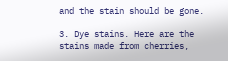and the stain should be gone.

3. Dye stains. Here are the stains made from cherries,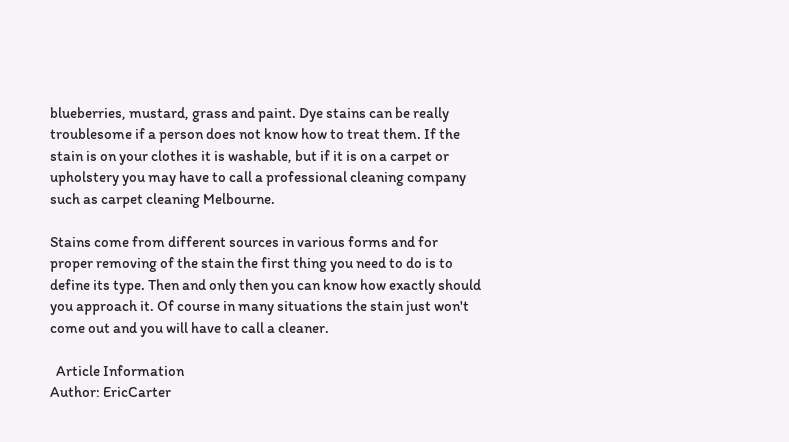blueberries, mustard, grass and paint. Dye stains can be really troublesome if a person does not know how to treat them. If the stain is on your clothes it is washable, but if it is on a carpet or upholstery you may have to call a professional cleaning company such as carpet cleaning Melbourne.

Stains come from different sources in various forms and for proper removing of the stain the first thing you need to do is to define its type. Then and only then you can know how exactly should you approach it. Of course in many situations the stain just won't come out and you will have to call a cleaner.

  Article Information
Author: EricCarter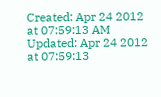Created: Apr 24 2012 at 07:59:13 AM
Updated: Apr 24 2012 at 07:59:13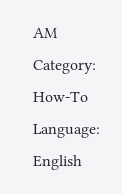AM
Category: How-To
Language: English